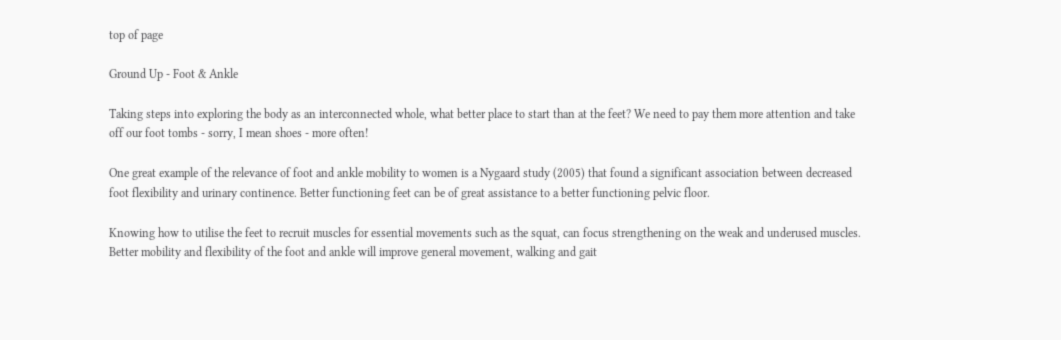top of page

Ground Up - Foot & Ankle

Taking steps into exploring the body as an interconnected whole, what better place to start than at the feet? We need to pay them more attention and take off our foot tombs - sorry, I mean shoes - more often!

One great example of the relevance of foot and ankle mobility to women is a Nygaard study (2005) that found a significant association between decreased foot flexibility and urinary continence. Better functioning feet can be of great assistance to a better functioning pelvic floor.

Knowing how to utilise the feet to recruit muscles for essential movements such as the squat, can focus strengthening on the weak and underused muscles. Better mobility and flexibility of the foot and ankle will improve general movement, walking and gait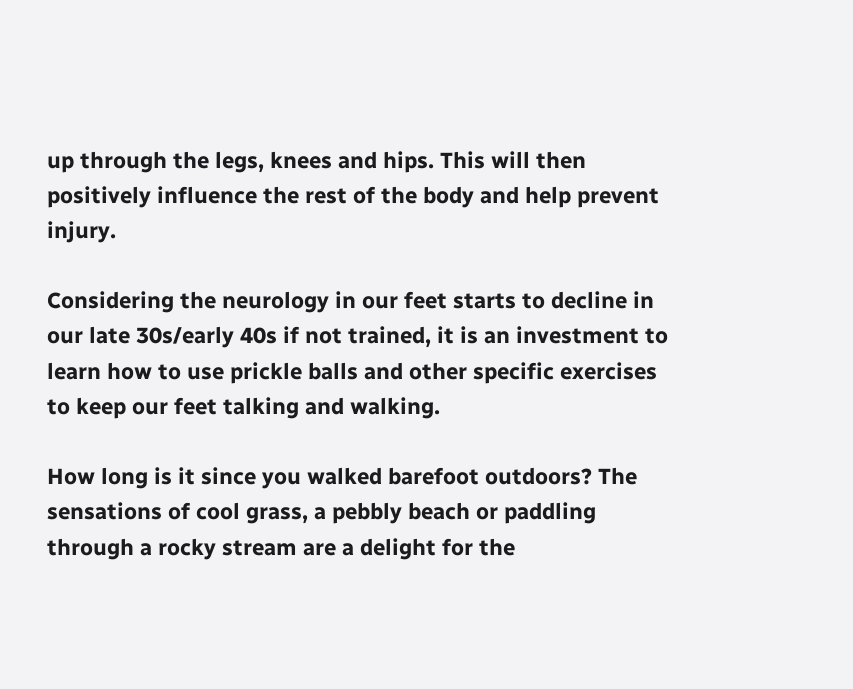up through the legs, knees and hips. This will then positively influence the rest of the body and help prevent injury.

Considering the neurology in our feet starts to decline in our late 30s/early 40s if not trained, it is an investment to learn how to use prickle balls and other specific exercises to keep our feet talking and walking.

How long is it since you walked barefoot outdoors? The sensations of cool grass, a pebbly beach or paddling through a rocky stream are a delight for the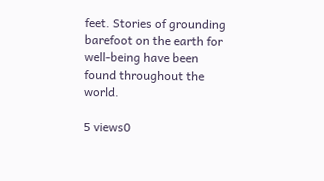feet. Stories of grounding barefoot on the earth for well-being have been found throughout the world.

5 views0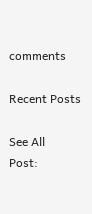comments

Recent Posts

See All
Post: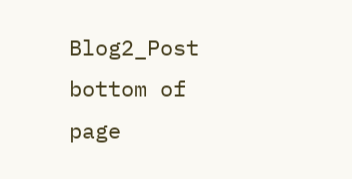Blog2_Post
bottom of page